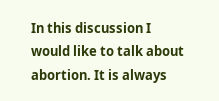In this discussion I would like to talk about abortion. It is always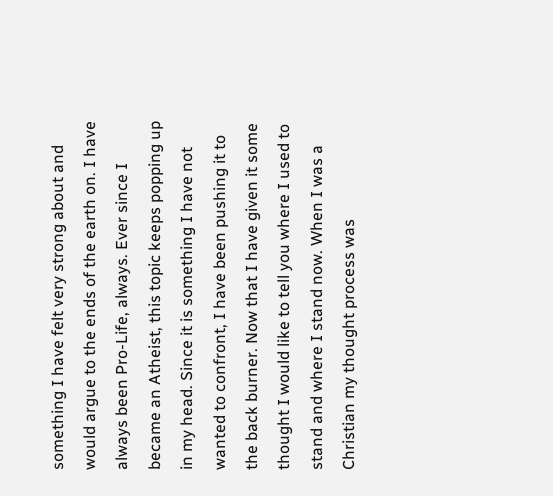something I have felt very strong about and would argue to the ends of the earth on. I have always been Pro-Life, always. Ever since I became an Atheist, this topic keeps popping up in my head. Since it is something I have not wanted to confront, I have been pushing it to the back burner. Now that I have given it some thought I would like to tell you where I used to stand and where I stand now. When I was a Christian my thought process was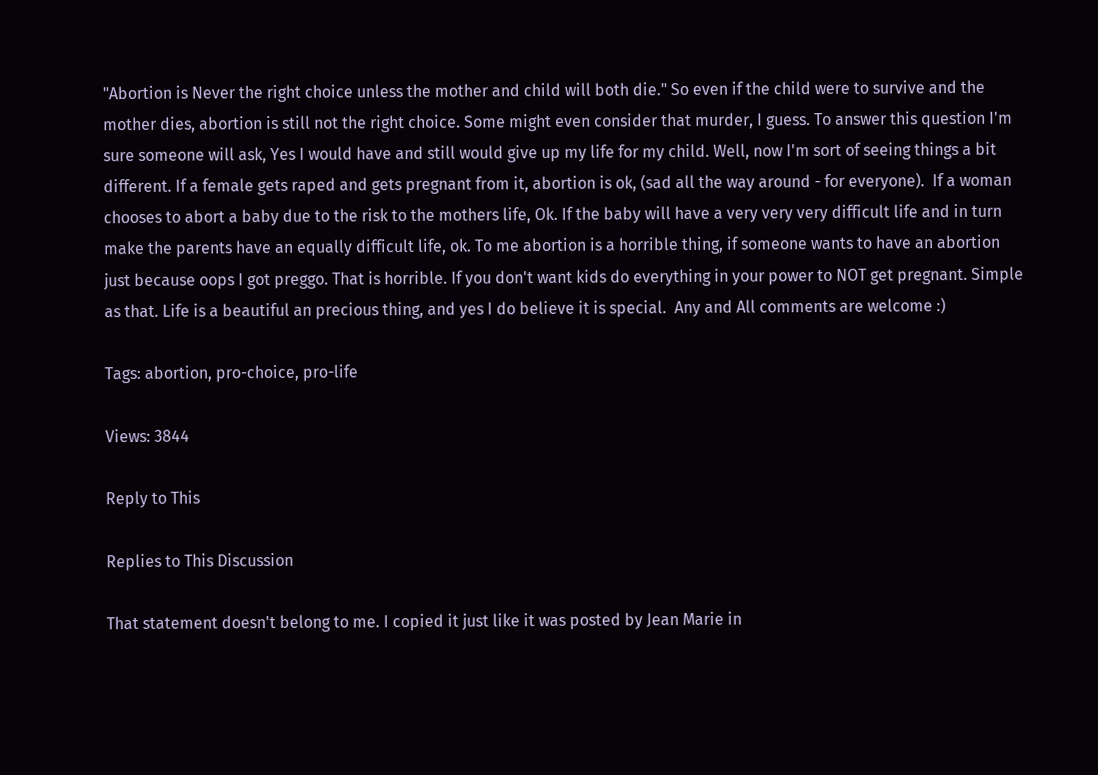"Abortion is Never the right choice unless the mother and child will both die." So even if the child were to survive and the mother dies, abortion is still not the right choice. Some might even consider that murder, I guess. To answer this question I'm sure someone will ask, Yes I would have and still would give up my life for my child. Well, now I'm sort of seeing things a bit different. If a female gets raped and gets pregnant from it, abortion is ok, (sad all the way around - for everyone).  If a woman chooses to abort a baby due to the risk to the mothers life, Ok. If the baby will have a very very very difficult life and in turn make the parents have an equally difficult life, ok. To me abortion is a horrible thing, if someone wants to have an abortion just because oops I got preggo. That is horrible. If you don't want kids do everything in your power to NOT get pregnant. Simple as that. Life is a beautiful an precious thing, and yes I do believe it is special.  Any and All comments are welcome :)

Tags: abortion, pro-choice, pro-life

Views: 3844

Reply to This

Replies to This Discussion

That statement doesn't belong to me. I copied it just like it was posted by Jean Marie in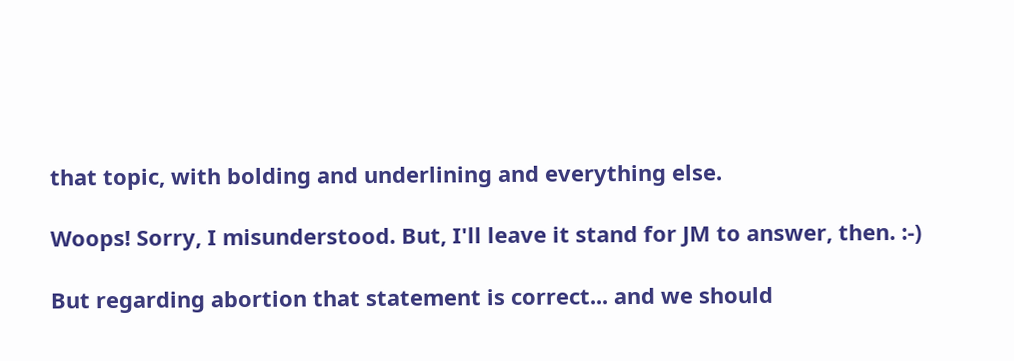that topic, with bolding and underlining and everything else.

Woops! Sorry, I misunderstood. But, I'll leave it stand for JM to answer, then. :-)

But regarding abortion that statement is correct... and we should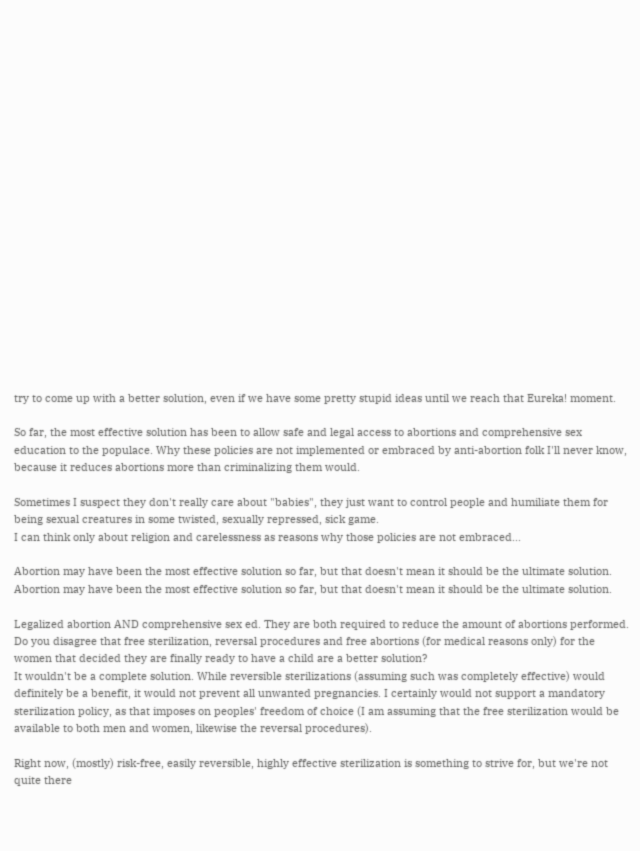try to come up with a better solution, even if we have some pretty stupid ideas until we reach that Eureka! moment.

So far, the most effective solution has been to allow safe and legal access to abortions and comprehensive sex education to the populace. Why these policies are not implemented or embraced by anti-abortion folk I'll never know, because it reduces abortions more than criminalizing them would.

Sometimes I suspect they don't really care about "babies", they just want to control people and humiliate them for being sexual creatures in some twisted, sexually repressed, sick game.
I can think only about religion and carelessness as reasons why those policies are not embraced...

Abortion may have been the most effective solution so far, but that doesn't mean it should be the ultimate solution.
Abortion may have been the most effective solution so far, but that doesn't mean it should be the ultimate solution.

Legalized abortion AND comprehensive sex ed. They are both required to reduce the amount of abortions performed.
Do you disagree that free sterilization, reversal procedures and free abortions (for medical reasons only) for the women that decided they are finally ready to have a child are a better solution?
It wouldn't be a complete solution. While reversible sterilizations (assuming such was completely effective) would definitely be a benefit, it would not prevent all unwanted pregnancies. I certainly would not support a mandatory sterilization policy, as that imposes on peoples' freedom of choice (I am assuming that the free sterilization would be available to both men and women, likewise the reversal procedures).

Right now, (mostly) risk-free, easily reversible, highly effective sterilization is something to strive for, but we're not quite there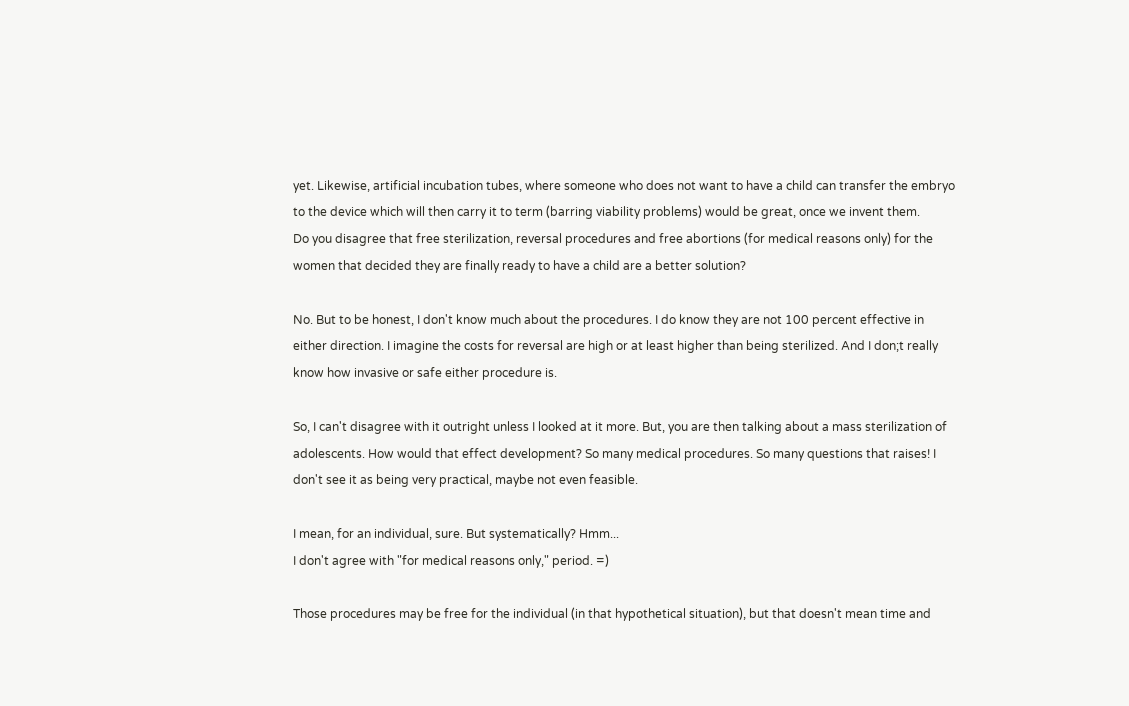yet. Likewise, artificial incubation tubes, where someone who does not want to have a child can transfer the embryo to the device which will then carry it to term (barring viability problems) would be great, once we invent them.
Do you disagree that free sterilization, reversal procedures and free abortions (for medical reasons only) for the women that decided they are finally ready to have a child are a better solution?

No. But to be honest, I don't know much about the procedures. I do know they are not 100 percent effective in either direction. I imagine the costs for reversal are high or at least higher than being sterilized. And I don;t really know how invasive or safe either procedure is.

So, I can't disagree with it outright unless I looked at it more. But, you are then talking about a mass sterilization of adolescents. How would that effect development? So many medical procedures. So many questions that raises! I don't see it as being very practical, maybe not even feasible.

I mean, for an individual, sure. But systematically? Hmm...
I don't agree with "for medical reasons only," period. =)

Those procedures may be free for the individual (in that hypothetical situation), but that doesn't mean time and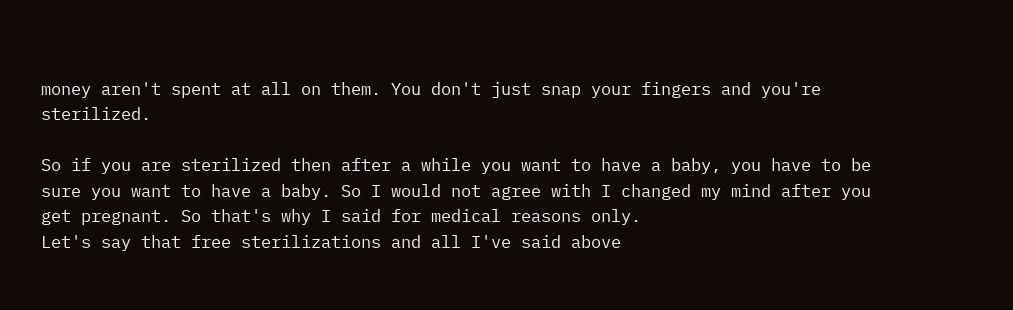money aren't spent at all on them. You don't just snap your fingers and you're sterilized.

So if you are sterilized then after a while you want to have a baby, you have to be sure you want to have a baby. So I would not agree with I changed my mind after you get pregnant. So that's why I said for medical reasons only.
Let's say that free sterilizations and all I've said above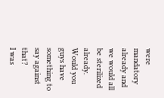were mandatory already and we would all be sterilized already. Would you guys have something to say against that?
I was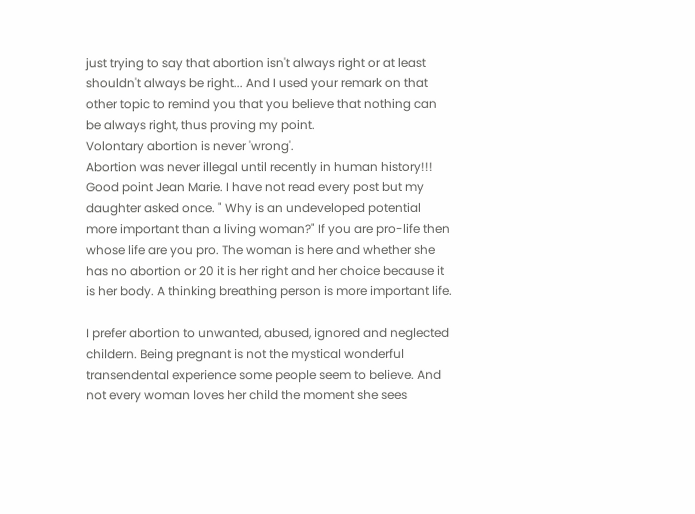just trying to say that abortion isn't always right or at least shouldn't always be right... And I used your remark on that other topic to remind you that you believe that nothing can be always right, thus proving my point.
Volontary abortion is never 'wrong'.
Abortion was never illegal until recently in human history!!!
Good point Jean Marie. I have not read every post but my daughter asked once. " Why is an undeveloped potential more important than a living woman?" If you are pro-life then whose life are you pro. The woman is here and whether she has no abortion or 20 it is her right and her choice because it is her body. A thinking breathing person is more important life.

I prefer abortion to unwanted, abused, ignored and neglected childern. Being pregnant is not the mystical wonderful transendental experience some people seem to believe. And not every woman loves her child the moment she sees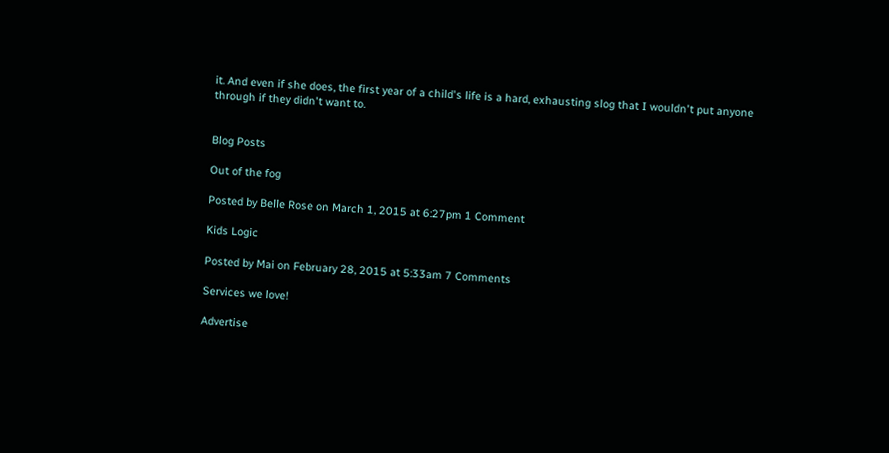it. And even if she does, the first year of a child's life is a hard, exhausting slog that I wouldn't put anyone through if they didn't want to.


Blog Posts

Out of the fog

Posted by Belle Rose on March 1, 2015 at 6:27pm 1 Comment

Kids Logic

Posted by Mai on February 28, 2015 at 5:33am 7 Comments

Services we love!

Advertise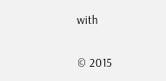with

© 2015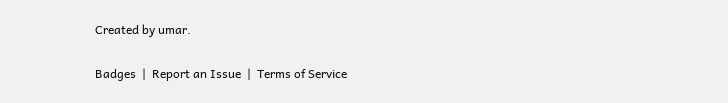Created by umar.

Badges  |  Report an Issue  |  Terms of Service